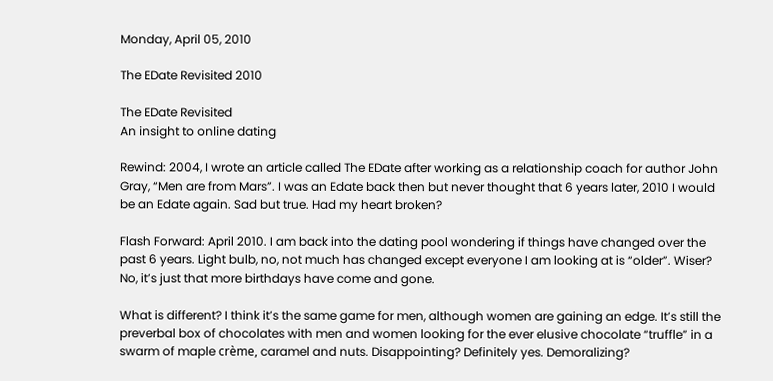Monday, April 05, 2010

The EDate Revisited 2010

The EDate Revisited
An insight to online dating

Rewind: 2004, I wrote an article called The EDate after working as a relationship coach for author John Gray, “Men are from Mars”. I was an Edate back then but never thought that 6 years later, 2010 I would be an Edate again. Sad but true. Had my heart broken?

Flash Forward: April 2010. I am back into the dating pool wondering if things have changed over the past 6 years. Light bulb, no, not much has changed except everyone I am looking at is “older”. Wiser? No, it’s just that more birthdays have come and gone.

What is different? I think it’s the same game for men, although women are gaining an edge. It’s still the preverbal box of chocolates with men and women looking for the ever elusive chocolate “truffle” in a swarm of maple crème, caramel and nuts. Disappointing? Definitely yes. Demoralizing?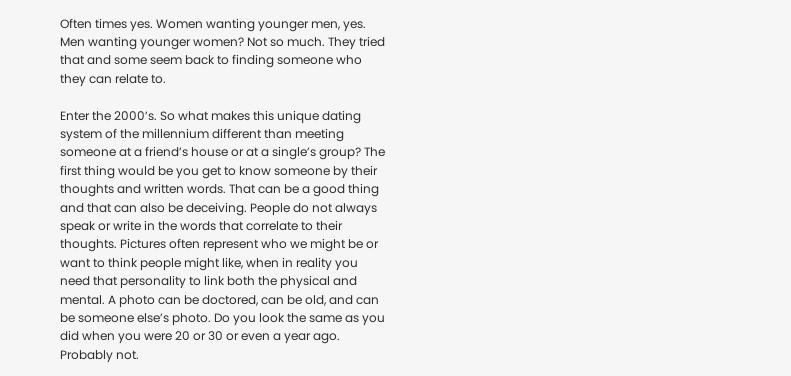Often times yes. Women wanting younger men, yes. Men wanting younger women? Not so much. They tried that and some seem back to finding someone who they can relate to.

Enter the 2000’s. So what makes this unique dating system of the millennium different than meeting someone at a friend’s house or at a single’s group? The first thing would be you get to know someone by their thoughts and written words. That can be a good thing and that can also be deceiving. People do not always speak or write in the words that correlate to their thoughts. Pictures often represent who we might be or want to think people might like, when in reality you need that personality to link both the physical and mental. A photo can be doctored, can be old, and can be someone else’s photo. Do you look the same as you did when you were 20 or 30 or even a year ago. Probably not.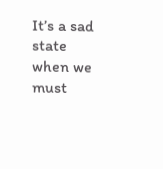It’s a sad state when we must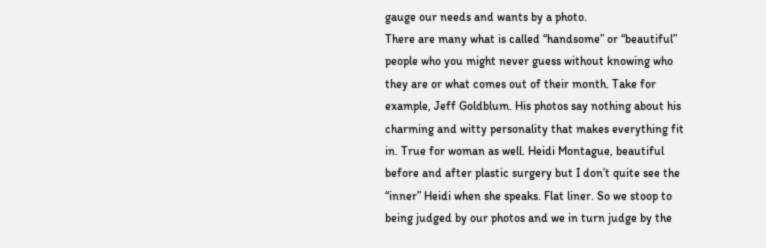gauge our needs and wants by a photo.
There are many what is called “handsome” or “beautiful” people who you might never guess without knowing who they are or what comes out of their month. Take for example, Jeff Goldblum. His photos say nothing about his charming and witty personality that makes everything fit in. True for woman as well. Heidi Montague, beautiful before and after plastic surgery but I don’t quite see the “inner” Heidi when she speaks. Flat liner. So we stoop to being judged by our photos and we in turn judge by the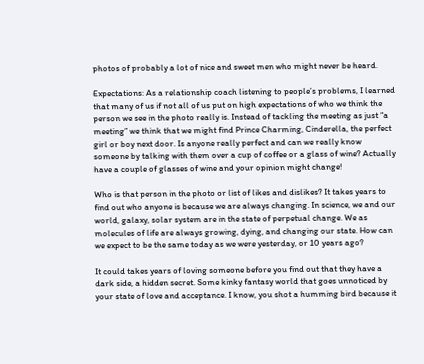photos of probably a lot of nice and sweet men who might never be heard.

Expectations: As a relationship coach listening to people’s problems, I learned that many of us if not all of us put on high expectations of who we think the person we see in the photo really is. Instead of tackling the meeting as just “a meeting” we think that we might find Prince Charming, Cinderella, the perfect girl or boy next door. Is anyone really perfect and can we really know someone by talking with them over a cup of coffee or a glass of wine? Actually have a couple of glasses of wine and your opinion might change!

Who is that person in the photo or list of likes and dislikes? It takes years to find out who anyone is because we are always changing. In science, we and our world, galaxy, solar system are in the state of perpetual change. We as molecules of life are always growing, dying, and changing our state. How can we expect to be the same today as we were yesterday, or 10 years ago?

It could takes years of loving someone before you find out that they have a dark side, a hidden secret. Some kinky fantasy world that goes unnoticed by your state of love and acceptance. I know, you shot a humming bird because it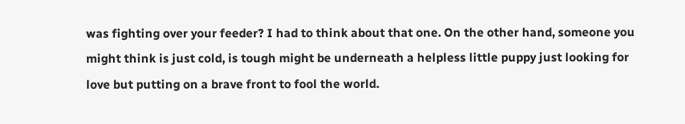was fighting over your feeder? I had to think about that one. On the other hand, someone you might think is just cold, is tough might be underneath a helpless little puppy just looking for love but putting on a brave front to fool the world.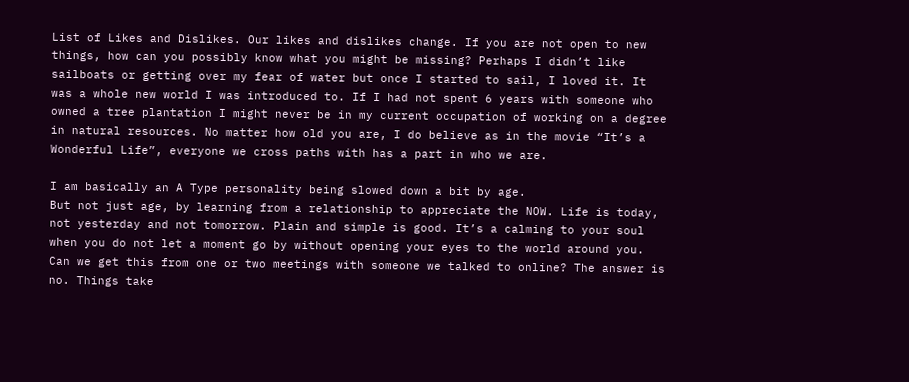List of Likes and Dislikes. Our likes and dislikes change. If you are not open to new things, how can you possibly know what you might be missing? Perhaps I didn’t like sailboats or getting over my fear of water but once I started to sail, I loved it. It was a whole new world I was introduced to. If I had not spent 6 years with someone who owned a tree plantation I might never be in my current occupation of working on a degree in natural resources. No matter how old you are, I do believe as in the movie “It’s a Wonderful Life”, everyone we cross paths with has a part in who we are.

I am basically an A Type personality being slowed down a bit by age.
But not just age, by learning from a relationship to appreciate the NOW. Life is today, not yesterday and not tomorrow. Plain and simple is good. It’s a calming to your soul when you do not let a moment go by without opening your eyes to the world around you.
Can we get this from one or two meetings with someone we talked to online? The answer is no. Things take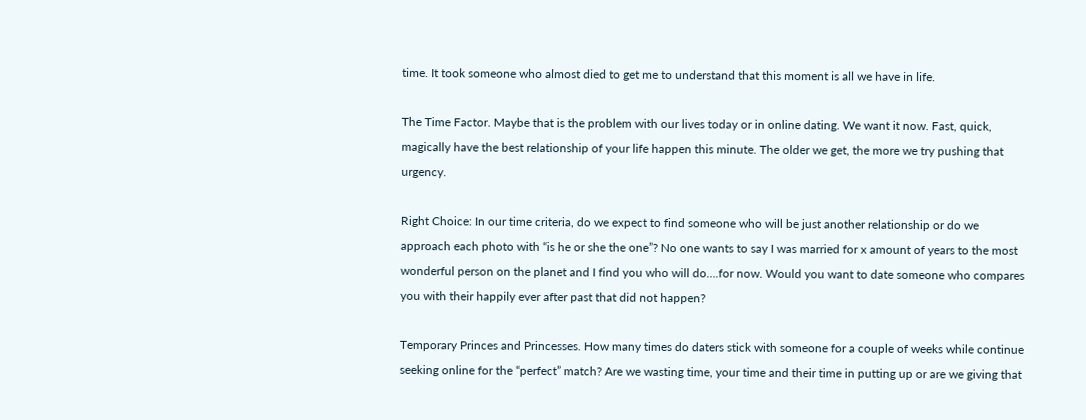time. It took someone who almost died to get me to understand that this moment is all we have in life.

The Time Factor. Maybe that is the problem with our lives today or in online dating. We want it now. Fast, quick, magically have the best relationship of your life happen this minute. The older we get, the more we try pushing that urgency.

Right Choice: In our time criteria, do we expect to find someone who will be just another relationship or do we approach each photo with “is he or she the one”? No one wants to say I was married for x amount of years to the most wonderful person on the planet and I find you who will do….for now. Would you want to date someone who compares you with their happily ever after past that did not happen?

Temporary Princes and Princesses. How many times do daters stick with someone for a couple of weeks while continue seeking online for the “perfect” match? Are we wasting time, your time and their time in putting up or are we giving that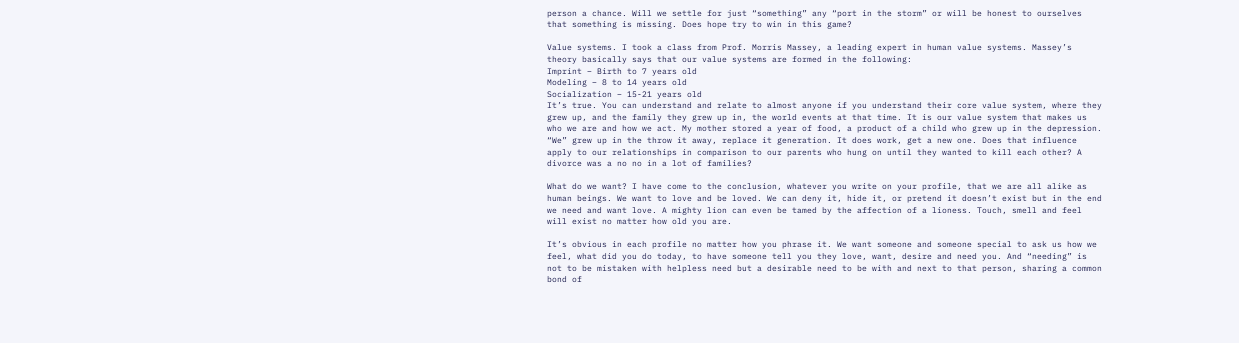person a chance. Will we settle for just “something” any “port in the storm” or will be honest to ourselves that something is missing. Does hope try to win in this game?

Value systems. I took a class from Prof. Morris Massey, a leading expert in human value systems. Massey’s theory basically says that our value systems are formed in the following:
Imprint – Birth to 7 years old
Modeling – 8 to 14 years old
Socialization – 15-21 years old
It’s true. You can understand and relate to almost anyone if you understand their core value system, where they grew up, and the family they grew up in, the world events at that time. It is our value system that makes us who we are and how we act. My mother stored a year of food, a product of a child who grew up in the depression. “We” grew up in the throw it away, replace it generation. It does work, get a new one. Does that influence apply to our relationships in comparison to our parents who hung on until they wanted to kill each other? A divorce was a no no in a lot of families?

What do we want? I have come to the conclusion, whatever you write on your profile, that we are all alike as human beings. We want to love and be loved. We can deny it, hide it, or pretend it doesn’t exist but in the end we need and want love. A mighty lion can even be tamed by the affection of a lioness. Touch, smell and feel will exist no matter how old you are.

It’s obvious in each profile no matter how you phrase it. We want someone and someone special to ask us how we feel, what did you do today, to have someone tell you they love, want, desire and need you. And “needing” is not to be mistaken with helpless need but a desirable need to be with and next to that person, sharing a common bond of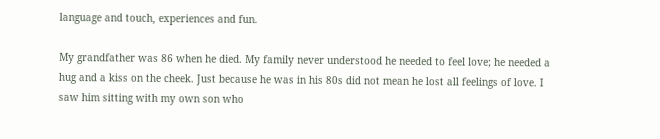language and touch, experiences and fun.

My grandfather was 86 when he died. My family never understood he needed to feel love; he needed a hug and a kiss on the cheek. Just because he was in his 80s did not mean he lost all feelings of love. I saw him sitting with my own son who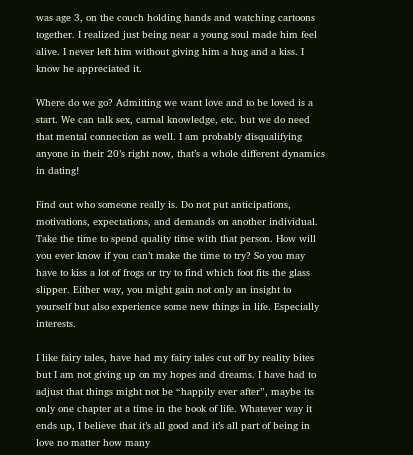was age 3, on the couch holding hands and watching cartoons together. I realized just being near a young soul made him feel alive. I never left him without giving him a hug and a kiss. I know he appreciated it.

Where do we go? Admitting we want love and to be loved is a start. We can talk sex, carnal knowledge, etc. but we do need that mental connection as well. I am probably disqualifying anyone in their 20’s right now, that’s a whole different dynamics in dating!

Find out who someone really is. Do not put anticipations, motivations, expectations, and demands on another individual. Take the time to spend quality time with that person. How will you ever know if you can’t make the time to try? So you may have to kiss a lot of frogs or try to find which foot fits the glass slipper. Either way, you might gain not only an insight to yourself but also experience some new things in life. Especially interests.

I like fairy tales, have had my fairy tales cut off by reality bites but I am not giving up on my hopes and dreams. I have had to adjust that things might not be “happily ever after”, maybe its only one chapter at a time in the book of life. Whatever way it ends up, I believe that it’s all good and it’s all part of being in love no matter how many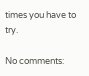times you have to try.

No comments: